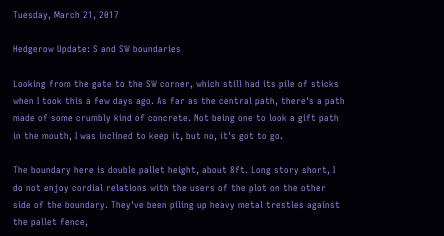Tuesday, March 21, 2017

Hedgerow Update: S and SW boundaries

Looking from the gate to the SW corner, which still had its pile of sticks when I took this a few days ago. As far as the central path, there's a path made of some crumbly kind of concrete. Not being one to look a gift path in the mouth, I was inclined to keep it, but no, it's got to go.

The boundary here is double pallet height, about 8ft. Long story short, I do not enjoy cordial relations with the users of the plot on the other side of the boundary. They've been piling up heavy metal trestles against the pallet fence,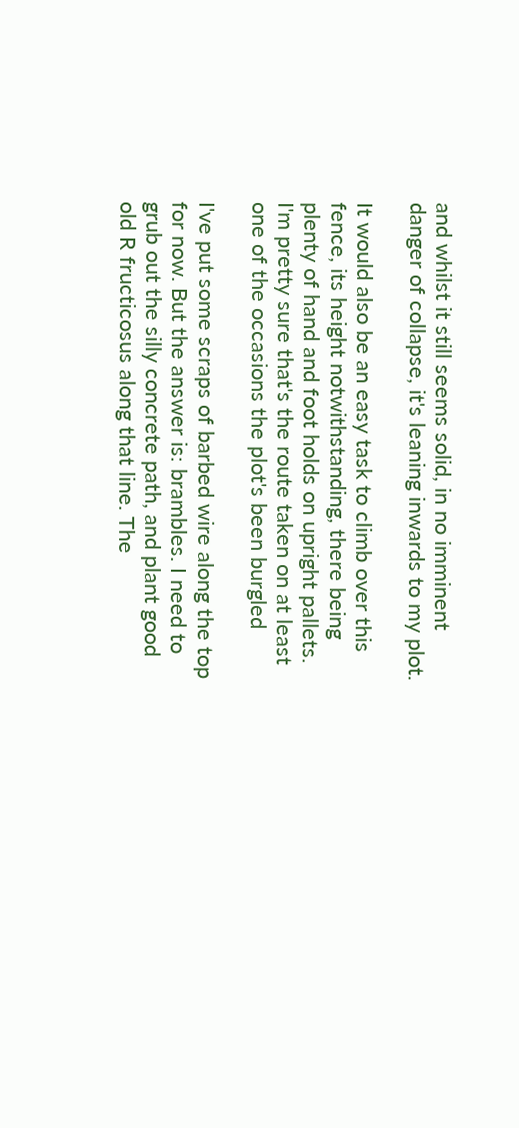and whilst it still seems solid, in no imminent danger of collapse, it's leaning inwards to my plot.

It would also be an easy task to climb over this fence, its height notwithstanding, there being plenty of hand and foot holds on upright pallets. I'm pretty sure that's the route taken on at least one of the occasions the plot's been burgled

I've put some scraps of barbed wire along the top for now. But the answer is: brambles. I need to grub out the silly concrete path, and plant good old R fructicosus along that line. The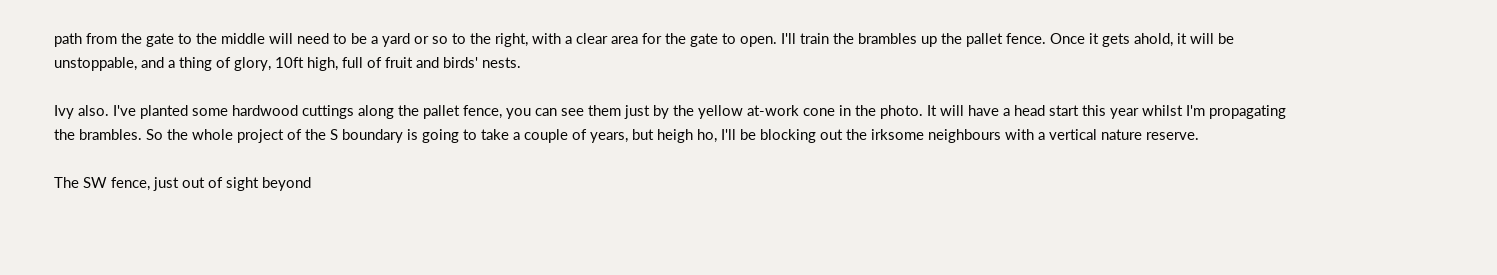path from the gate to the middle will need to be a yard or so to the right, with a clear area for the gate to open. I'll train the brambles up the pallet fence. Once it gets ahold, it will be unstoppable, and a thing of glory, 10ft high, full of fruit and birds' nests.

Ivy also. I've planted some hardwood cuttings along the pallet fence, you can see them just by the yellow at-work cone in the photo. It will have a head start this year whilst I'm propagating the brambles. So the whole project of the S boundary is going to take a couple of years, but heigh ho, I'll be blocking out the irksome neighbours with a vertical nature reserve.

The SW fence, just out of sight beyond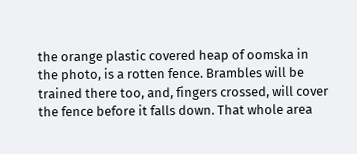the orange plastic covered heap of oomska in the photo, is a rotten fence. Brambles will be trained there too, and, fingers crossed, will cover the fence before it falls down. That whole area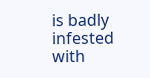is badly infested with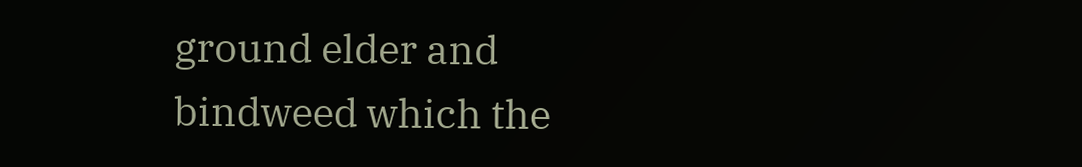ground elder and bindweed which the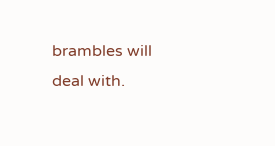brambles will deal with.